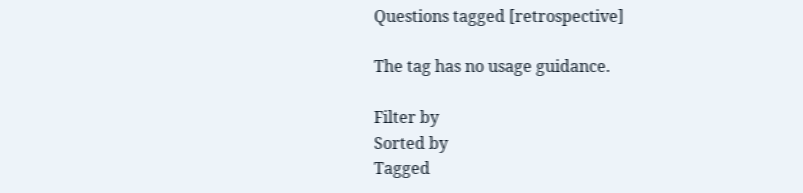Questions tagged [retrospective]

The tag has no usage guidance.

Filter by
Sorted by
Tagged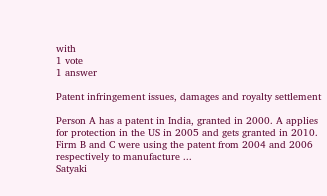with
1 vote
1 answer

Patent infringement issues, damages and royalty settlement

Person A has a patent in India, granted in 2000. A applies for protection in the US in 2005 and gets granted in 2010. Firm B and C were using the patent from 2004 and 2006 respectively to manufacture ...
Satyaki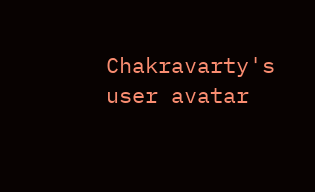Chakravarty's user avatar